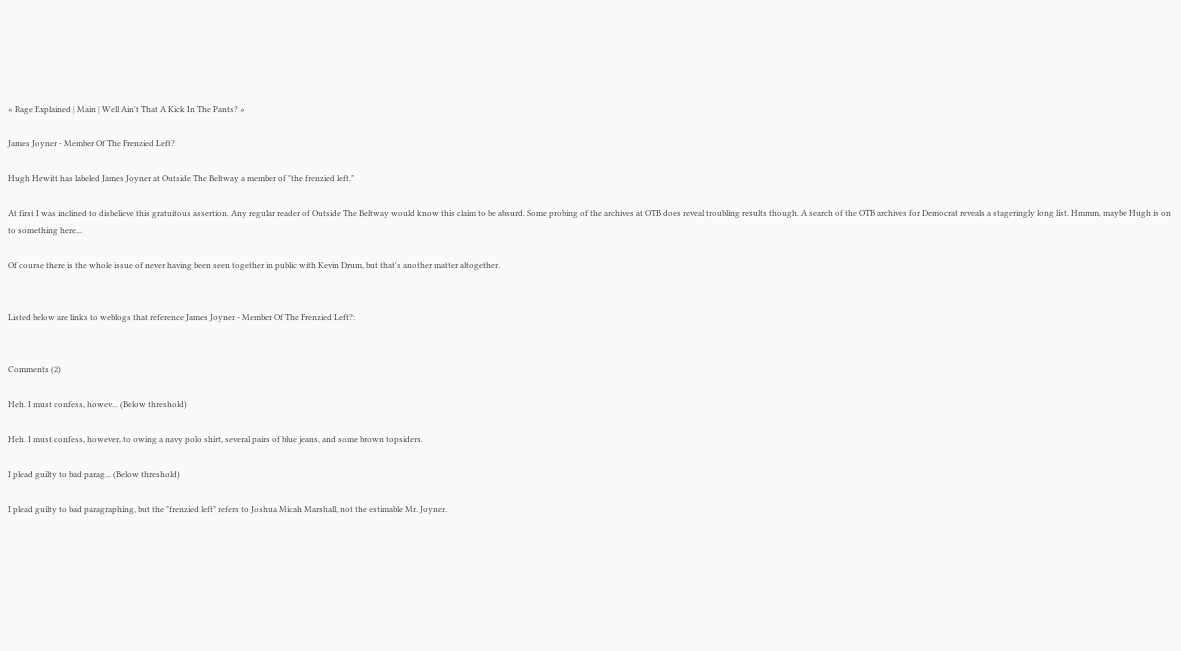« Rage Explained | Main | Well Ain't That A Kick In The Pants? »

James Joyner - Member Of The Frenzied Left?

Hugh Hewitt has labeled James Joyner at Outside The Beltway a member of "the frenzied left."

At first I was inclined to disbelieve this gratuitous assertion. Any regular reader of Outside The Beltway would know this claim to be absurd. Some probing of the archives at OTB does reveal troubling results though. A search of the OTB archives for Democrat reveals a stageringly long list. Hmmm, maybe Hugh is on to something here...

Of course there is the whole issue of never having been seen together in public with Kevin Drum, but that's another matter altogether.


Listed below are links to weblogs that reference James Joyner - Member Of The Frenzied Left?:


Comments (2)

Heh. I must confess, howev... (Below threshold)

Heh. I must confess, however, to owing a navy polo shirt, several pairs of blue jeans, and some brown topsiders.

I plead guilty to bad parag... (Below threshold)

I plead guilty to bad paragraphing, but the "frenzied left" refers to Joshua Micah Marshall, not the estimable Mr. Joyner.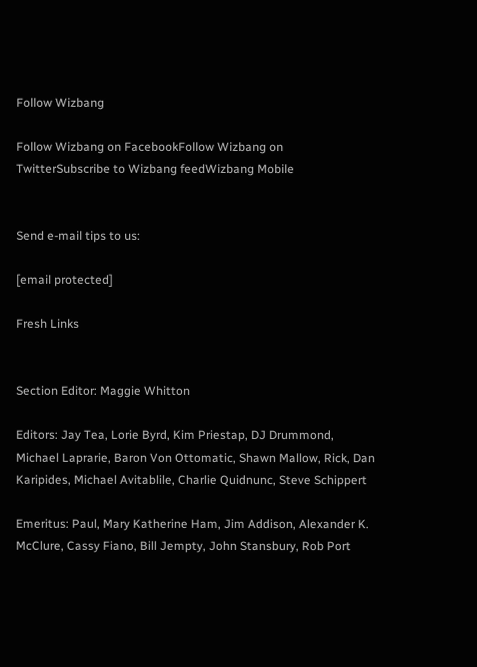Follow Wizbang

Follow Wizbang on FacebookFollow Wizbang on TwitterSubscribe to Wizbang feedWizbang Mobile


Send e-mail tips to us:

[email protected]

Fresh Links


Section Editor: Maggie Whitton

Editors: Jay Tea, Lorie Byrd, Kim Priestap, DJ Drummond, Michael Laprarie, Baron Von Ottomatic, Shawn Mallow, Rick, Dan Karipides, Michael Avitablile, Charlie Quidnunc, Steve Schippert

Emeritus: Paul, Mary Katherine Ham, Jim Addison, Alexander K. McClure, Cassy Fiano, Bill Jempty, John Stansbury, Rob Port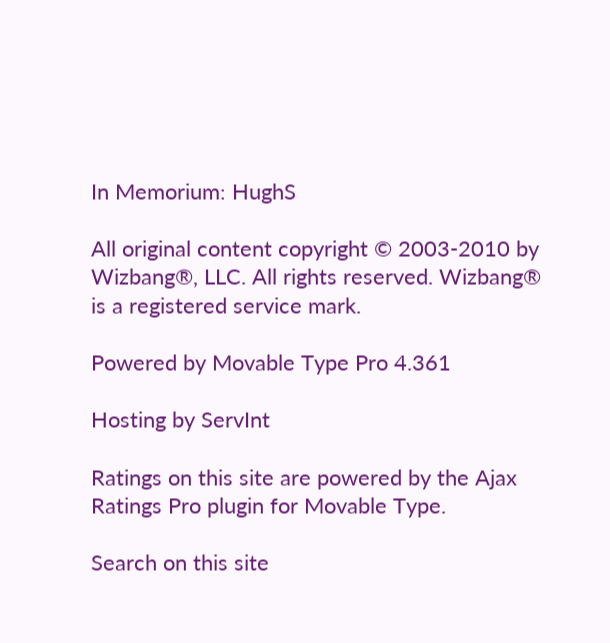In Memorium: HughS

All original content copyright © 2003-2010 by Wizbang®, LLC. All rights reserved. Wizbang® is a registered service mark.

Powered by Movable Type Pro 4.361

Hosting by ServInt

Ratings on this site are powered by the Ajax Ratings Pro plugin for Movable Type.

Search on this site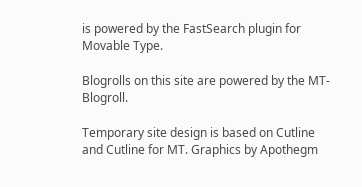is powered by the FastSearch plugin for Movable Type.

Blogrolls on this site are powered by the MT-Blogroll.

Temporary site design is based on Cutline and Cutline for MT. Graphics by Apothegm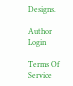Designs.

Author Login

Terms Of Service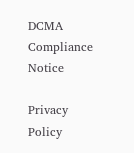DCMA Compliance Notice

Privacy Policy